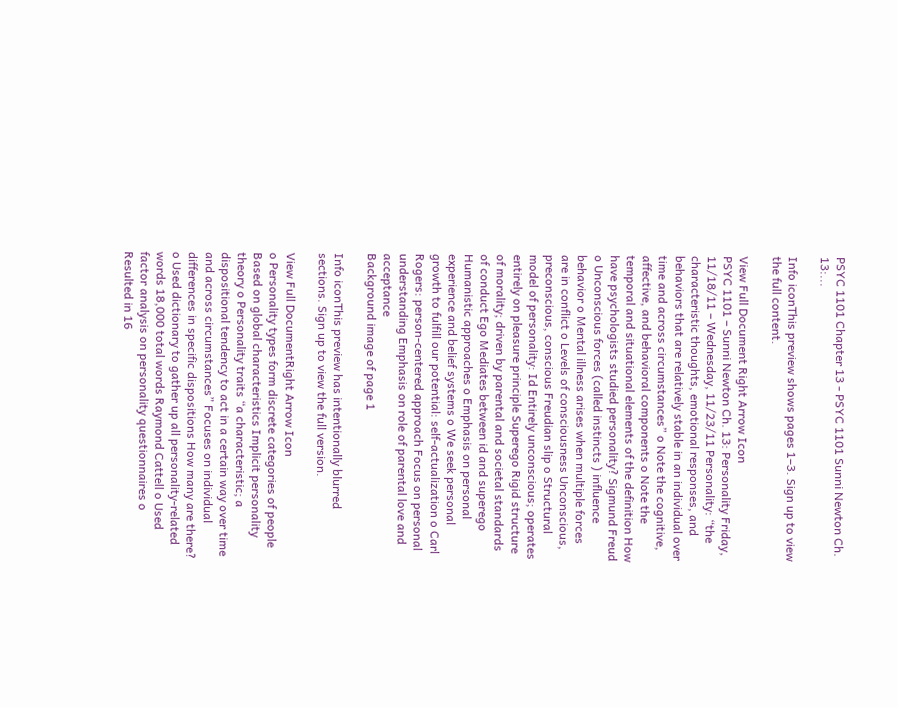PSYC 1101 Chapter 13 - PSYC 1101 Sunni Newton Ch. 13:...

Info iconThis preview shows pages 1–3. Sign up to view the full content.

View Full Document Right Arrow Icon
PSYC 1101 – Sunni Newton Ch. 13: Personality Friday, 11/18/11 – Wednesday, 11/23/11 Personality: “the characteristic thoughts, emotional responses, and behaviors that are relatively stable in an individual over time and across circumstances” o Note the cognitive, affective, and behavioral components o Note the temporal and situational elements of the definition How have psychologists studied personality? Sigmund Freud o Unconscious forces (called instincts ) influence behavior o Mental illness arises when multiple forces are in conflict o Levels of consciousness Unconscious, preconscious, conscious Freudian slip o Structural model of personality: Id Entirely unconscious; operates entirely on pleasure principle Superego Rigid structure of morality; driven by parental and societal standards of conduct Ego Mediates between id and superego Humanistic approaches o Emphasis on personal experience and belief systems o We seek personal growth to fulfill our potential: self-actualization o Carl Rogers: person-centered approach Focus on personal understanding Emphasis on role of parental love and acceptance
Background image of page 1

Info iconThis preview has intentionally blurred sections. Sign up to view the full version.

View Full DocumentRight Arrow Icon
o Personality types form discrete categories of people Based on global characteristics Implicit personality theory o Personality traits “a characteristic; a dispositional tendency to act in a certain way over time and across circumstances” Focuses on individual differences in specific dispositions How many are there? o Used dictionary to gather up all personality-related words 18,000 total words Raymond Cattell o Used factor analysis on personality questionnaires o Resulted in 16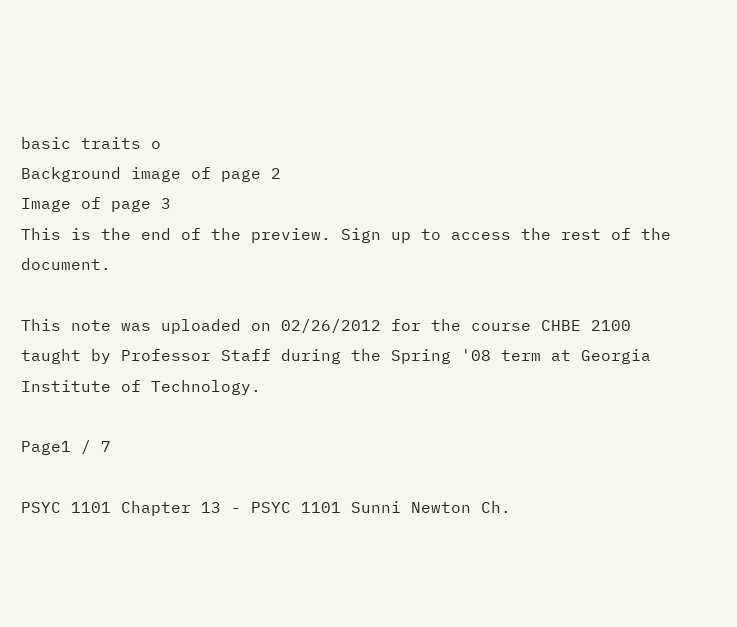basic traits o
Background image of page 2
Image of page 3
This is the end of the preview. Sign up to access the rest of the document.

This note was uploaded on 02/26/2012 for the course CHBE 2100 taught by Professor Staff during the Spring '08 term at Georgia Institute of Technology.

Page1 / 7

PSYC 1101 Chapter 13 - PSYC 1101 Sunni Newton Ch.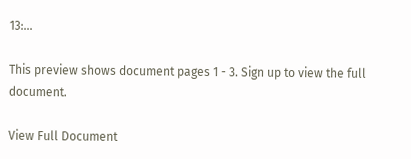13:...

This preview shows document pages 1 - 3. Sign up to view the full document.

View Full Document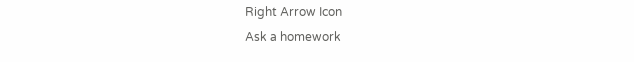Right Arrow Icon
Ask a homework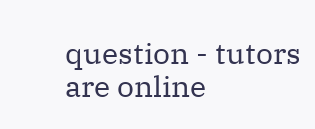question - tutors are online